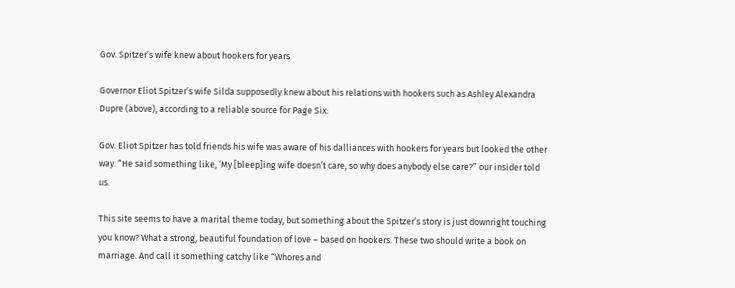Gov. Spitzer’s wife knew about hookers for years

Governor Eliot Spitzer’s wife Silda supposedly knew about his relations with hookers such as Ashley Alexandra Dupre (above), according to a reliable source for Page Six:

Gov. Eliot Spitzer has told friends his wife was aware of his dalliances with hookers for years but looked the other way. “He said something like, ‘My [bleep]ing wife doesn’t care, so why does anybody else care?” our insider told us.

This site seems to have a marital theme today, but something about the Spitzer’s story is just downright touching you know? What a strong, beautiful foundation of love – based on hookers. These two should write a book on marriage. And call it something catchy like “Whores and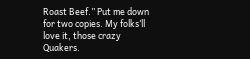Roast Beef.” Put me down for two copies. My folks’ll love it, those crazy Quakers.